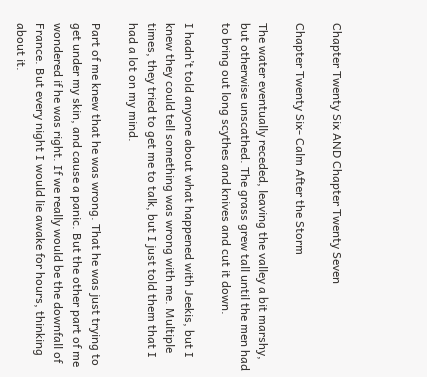Chapter Twenty Six AND Chapter Twenty Seven

Chapter Twenty Six- Calm After the Storm

The water eventually receded, leaving the valley a bit marshy, but otherwise unscathed. The grass grew tall until the men had to bring out long scythes and knives and cut it down.

I hadn’t told anyone about what happened with Jeekis, but I knew they could tell something was wrong with me. Multiple times, they tried to get me to talk, but I just told them that I had a lot on my mind.

Part of me knew that he was wrong. That he was just trying to get under my skin, and cause a panic. But the other part of me wondered if he was right. If we really would be the downfall of France. But every night I would lie awake for hours, thinking about it.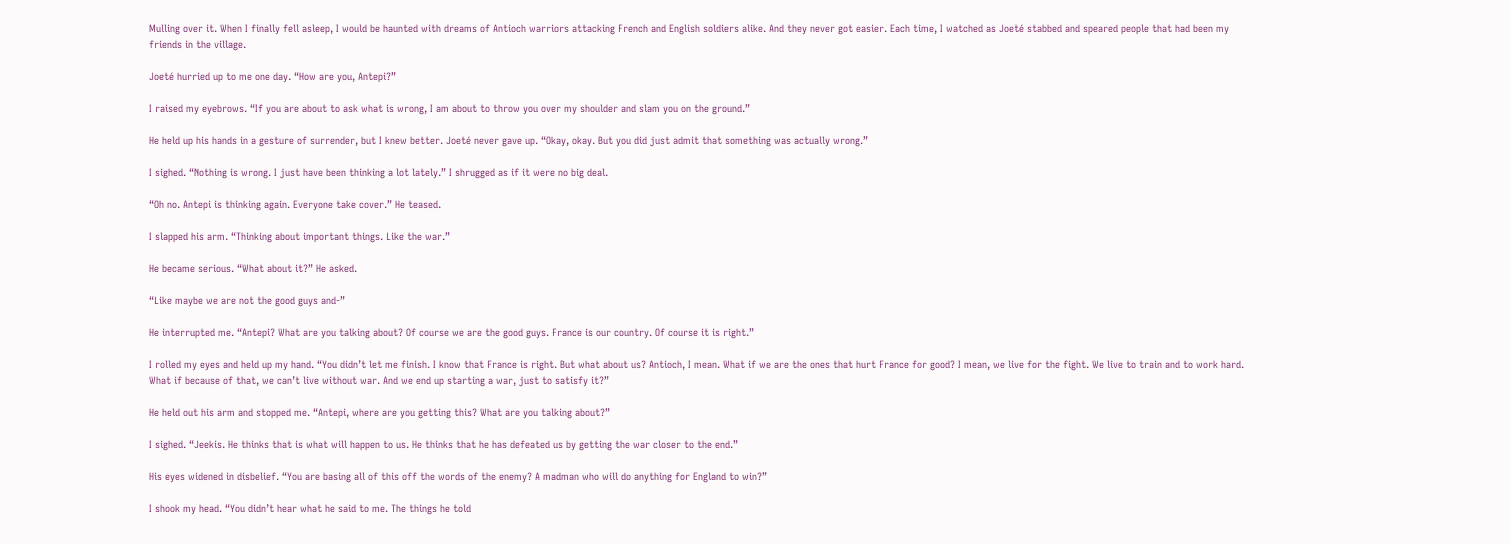Mulling over it. When I finally fell asleep, I would be haunted with dreams of Antioch warriors attacking French and English soldiers alike. And they never got easier. Each time, I watched as Joeté stabbed and speared people that had been my friends in the village.

Joeté hurried up to me one day. “How are you, Antepi?”

I raised my eyebrows. “If you are about to ask what is wrong, I am about to throw you over my shoulder and slam you on the ground.”

He held up his hands in a gesture of surrender, but I knew better. Joeté never gave up. “Okay, okay. But you did just admit that something was actually wrong.”

I sighed. “Nothing is wrong. I just have been thinking a lot lately.” I shrugged as if it were no big deal.

“Oh no. Antepi is thinking again. Everyone take cover.” He teased.

I slapped his arm. “Thinking about important things. Like the war.”

He became serious. “What about it?” He asked.

“Like maybe we are not the good guys and-”

He interrupted me. “Antepi? What are you talking about? Of course we are the good guys. France is our country. Of course it is right.”

I rolled my eyes and held up my hand. “You didn’t let me finish. I know that France is right. But what about us? Antioch, I mean. What if we are the ones that hurt France for good? I mean, we live for the fight. We live to train and to work hard. What if because of that, we can’t live without war. And we end up starting a war, just to satisfy it?”

He held out his arm and stopped me. “Antepi, where are you getting this? What are you talking about?”

I sighed. “Jeekis. He thinks that is what will happen to us. He thinks that he has defeated us by getting the war closer to the end.”

His eyes widened in disbelief. “You are basing all of this off the words of the enemy? A madman who will do anything for England to win?”

I shook my head. “You didn’t hear what he said to me. The things he told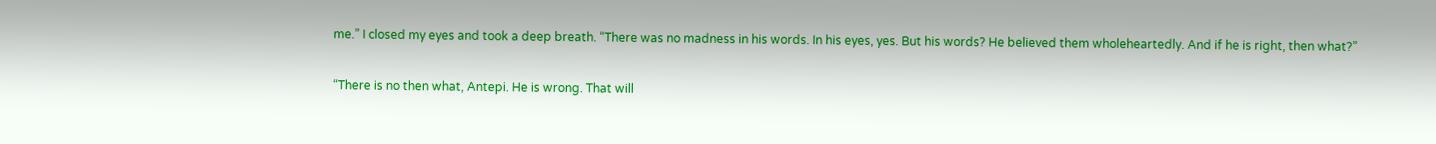me.” I closed my eyes and took a deep breath. “There was no madness in his words. In his eyes, yes. But his words? He believed them wholeheartedly. And if he is right, then what?”

“There is no then what, Antepi. He is wrong. That will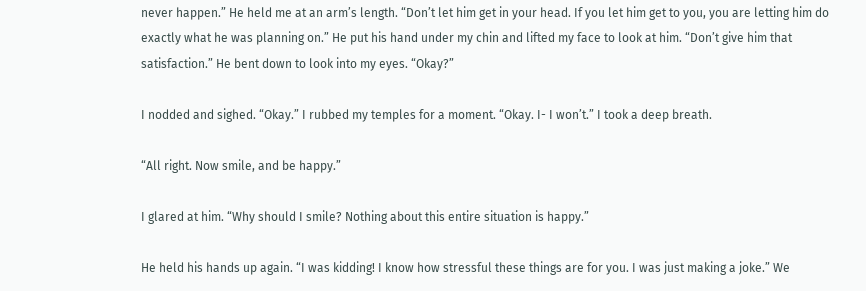never happen.” He held me at an arm’s length. “Don’t let him get in your head. If you let him get to you, you are letting him do exactly what he was planning on.” He put his hand under my chin and lifted my face to look at him. “Don’t give him that satisfaction.” He bent down to look into my eyes. “Okay?”

I nodded and sighed. “Okay.” I rubbed my temples for a moment. “Okay. I- I won’t.” I took a deep breath.

“All right. Now smile, and be happy.”

I glared at him. “Why should I smile? Nothing about this entire situation is happy.”

He held his hands up again. “I was kidding! I know how stressful these things are for you. I was just making a joke.” We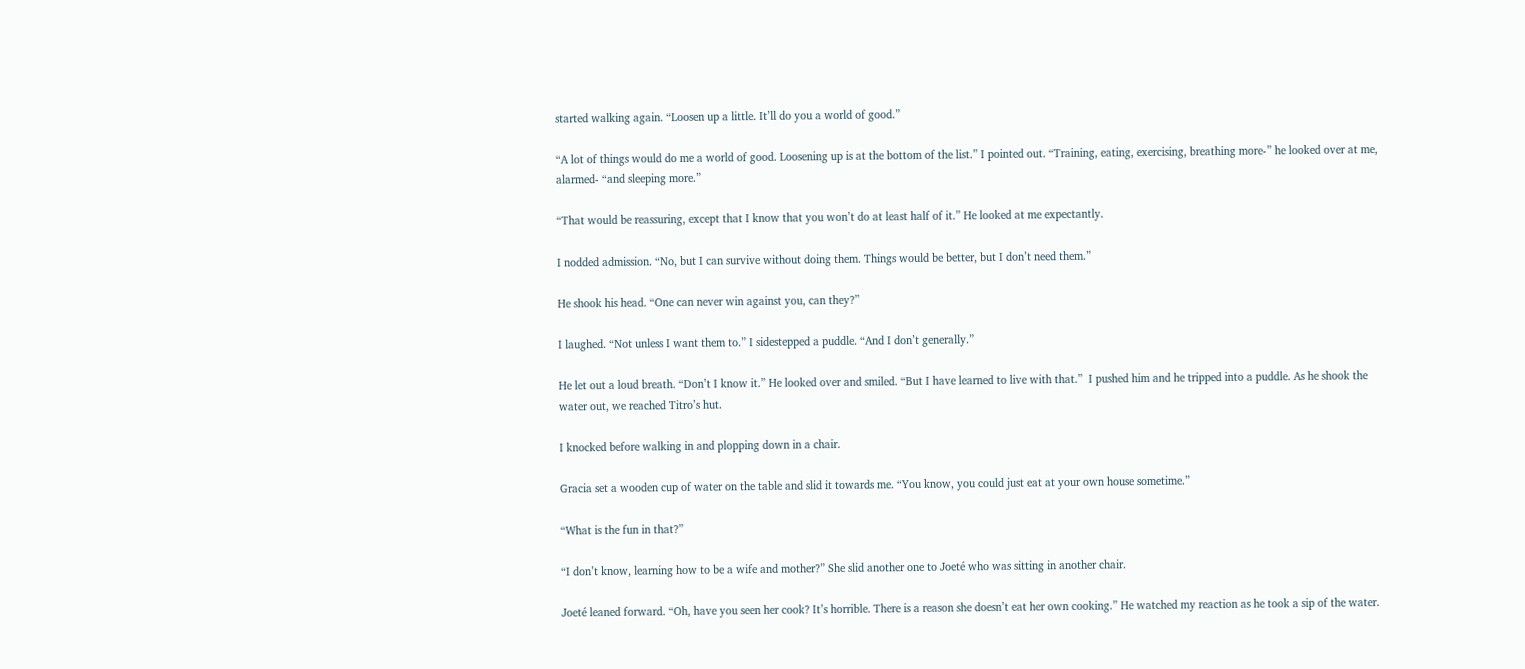started walking again. “Loosen up a little. It’ll do you a world of good.”

“A lot of things would do me a world of good. Loosening up is at the bottom of the list.” I pointed out. “Training, eating, exercising, breathing more-” he looked over at me, alarmed- “and sleeping more.”

“That would be reassuring, except that I know that you won’t do at least half of it.” He looked at me expectantly.

I nodded admission. “No, but I can survive without doing them. Things would be better, but I don’t need them.”

He shook his head. “One can never win against you, can they?”

I laughed. “Not unless I want them to.” I sidestepped a puddle. “And I don’t generally.”

He let out a loud breath. “Don’t I know it.” He looked over and smiled. “But I have learned to live with that.”  I pushed him and he tripped into a puddle. As he shook the water out, we reached Titro’s hut.

I knocked before walking in and plopping down in a chair.

Gracia set a wooden cup of water on the table and slid it towards me. “You know, you could just eat at your own house sometime.”

“What is the fun in that?”

“I don’t know, learning how to be a wife and mother?” She slid another one to Joeté who was sitting in another chair.

Joeté leaned forward. “Oh, have you seen her cook? It’s horrible. There is a reason she doesn’t eat her own cooking.” He watched my reaction as he took a sip of the water.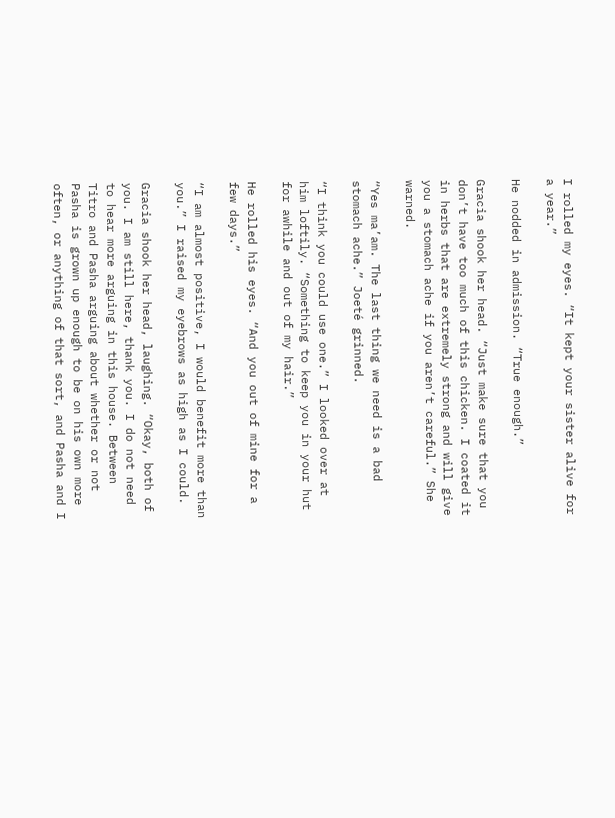I rolled my eyes. “It kept your sister alive for a year.”

He nodded in admission. “True enough.”

Gracia shook her head. “Just make sure that you don’t have too much of this chicken. I coated it in herbs that are extremely strong and will give you a stomach ache if you aren’t careful.” She warned.

“Yes ma’am. The last thing we need is a bad stomach ache.” Joeté grinned.

“I think you could use one.” I looked over at him loftily. “Something to keep you in your hut for awhile and out of my hair.”

He rolled his eyes. “And you out of mine for a few days.”

“I am almost positive, I would benefit more than you.” I raised my eyebrows as high as I could.

Gracia shook her head, laughing. “Okay, both of you. I am still here, thank you. I do not need to hear more arguing in this house. Between Titro and Pasha arguing about whether or not Pasha is grown up enough to be on his own more often, or anything of that sort, and Pasha and I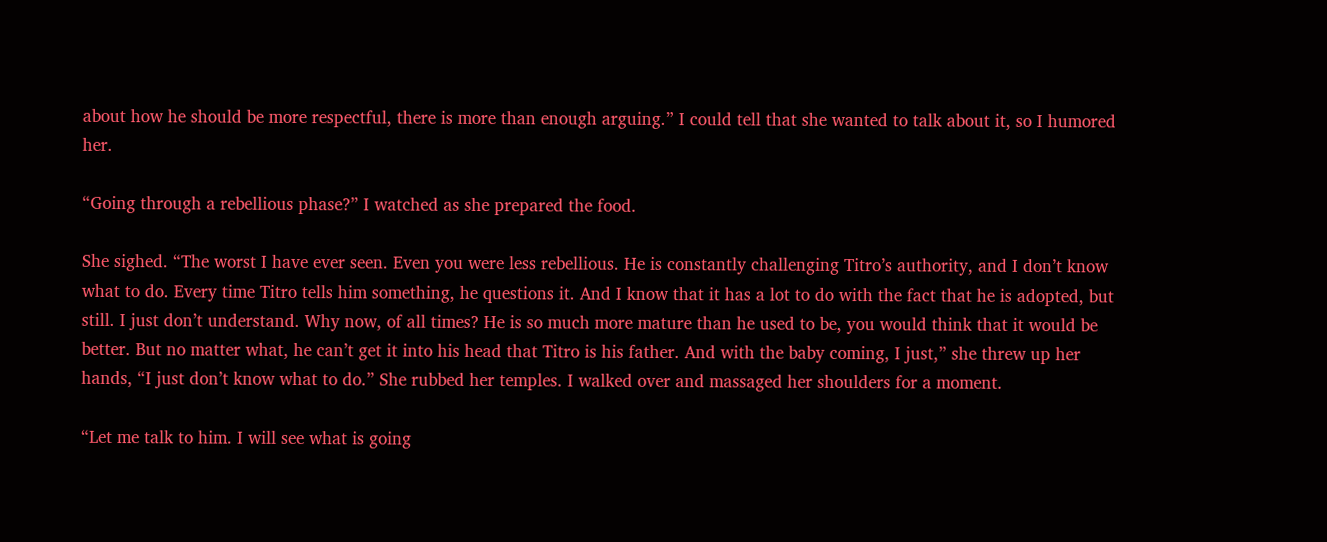about how he should be more respectful, there is more than enough arguing.” I could tell that she wanted to talk about it, so I humored her.

“Going through a rebellious phase?” I watched as she prepared the food.

She sighed. “The worst I have ever seen. Even you were less rebellious. He is constantly challenging Titro’s authority, and I don’t know what to do. Every time Titro tells him something, he questions it. And I know that it has a lot to do with the fact that he is adopted, but still. I just don’t understand. Why now, of all times? He is so much more mature than he used to be, you would think that it would be better. But no matter what, he can’t get it into his head that Titro is his father. And with the baby coming, I just,” she threw up her hands, “I just don’t know what to do.” She rubbed her temples. I walked over and massaged her shoulders for a moment.

“Let me talk to him. I will see what is going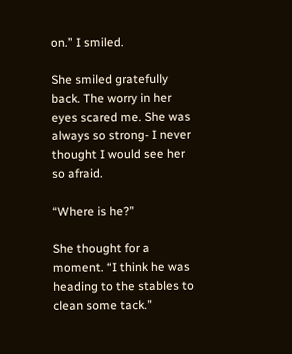on.” I smiled.

She smiled gratefully back. The worry in her eyes scared me. She was always so strong- I never thought I would see her so afraid.

“Where is he?”

She thought for a moment. “I think he was heading to the stables to clean some tack.”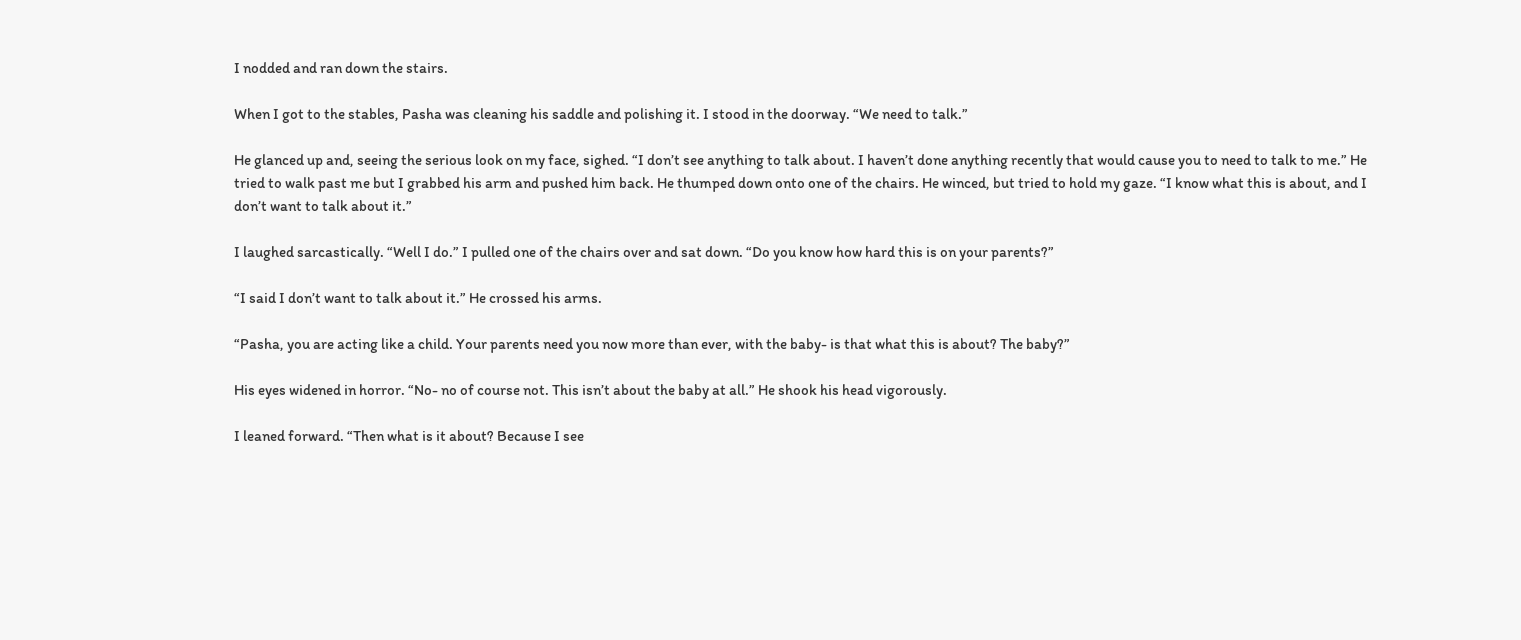I nodded and ran down the stairs.

When I got to the stables, Pasha was cleaning his saddle and polishing it. I stood in the doorway. “We need to talk.”

He glanced up and, seeing the serious look on my face, sighed. “I don’t see anything to talk about. I haven’t done anything recently that would cause you to need to talk to me.” He tried to walk past me but I grabbed his arm and pushed him back. He thumped down onto one of the chairs. He winced, but tried to hold my gaze. “I know what this is about, and I don’t want to talk about it.”

I laughed sarcastically. “Well I do.” I pulled one of the chairs over and sat down. “Do you know how hard this is on your parents?”

“I said I don’t want to talk about it.” He crossed his arms.

“Pasha, you are acting like a child. Your parents need you now more than ever, with the baby- is that what this is about? The baby?”

His eyes widened in horror. “No- no of course not. This isn’t about the baby at all.” He shook his head vigorously.

I leaned forward. “Then what is it about? Because I see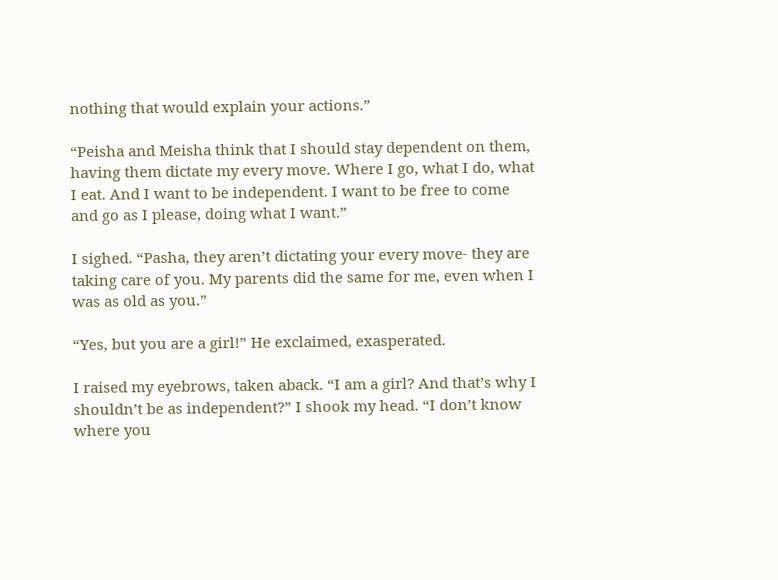nothing that would explain your actions.”

“Peisha and Meisha think that I should stay dependent on them, having them dictate my every move. Where I go, what I do, what I eat. And I want to be independent. I want to be free to come and go as I please, doing what I want.”

I sighed. “Pasha, they aren’t dictating your every move- they are taking care of you. My parents did the same for me, even when I was as old as you.”

“Yes, but you are a girl!” He exclaimed, exasperated.

I raised my eyebrows, taken aback. “I am a girl? And that’s why I shouldn’t be as independent?” I shook my head. “I don’t know where you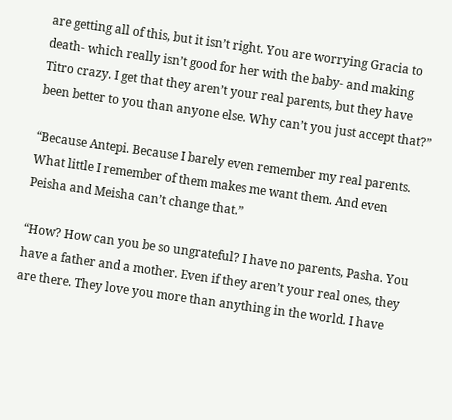are getting all of this, but it isn’t right. You are worrying Gracia to death- which really isn’t good for her with the baby- and making Titro crazy. I get that they aren’t your real parents, but they have been better to you than anyone else. Why can’t you just accept that?”

“Because Antepi. Because I barely even remember my real parents. What little I remember of them makes me want them. And even Peisha and Meisha can’t change that.”

“How? How can you be so ungrateful? I have no parents, Pasha. You have a father and a mother. Even if they aren’t your real ones, they are there. They love you more than anything in the world. I have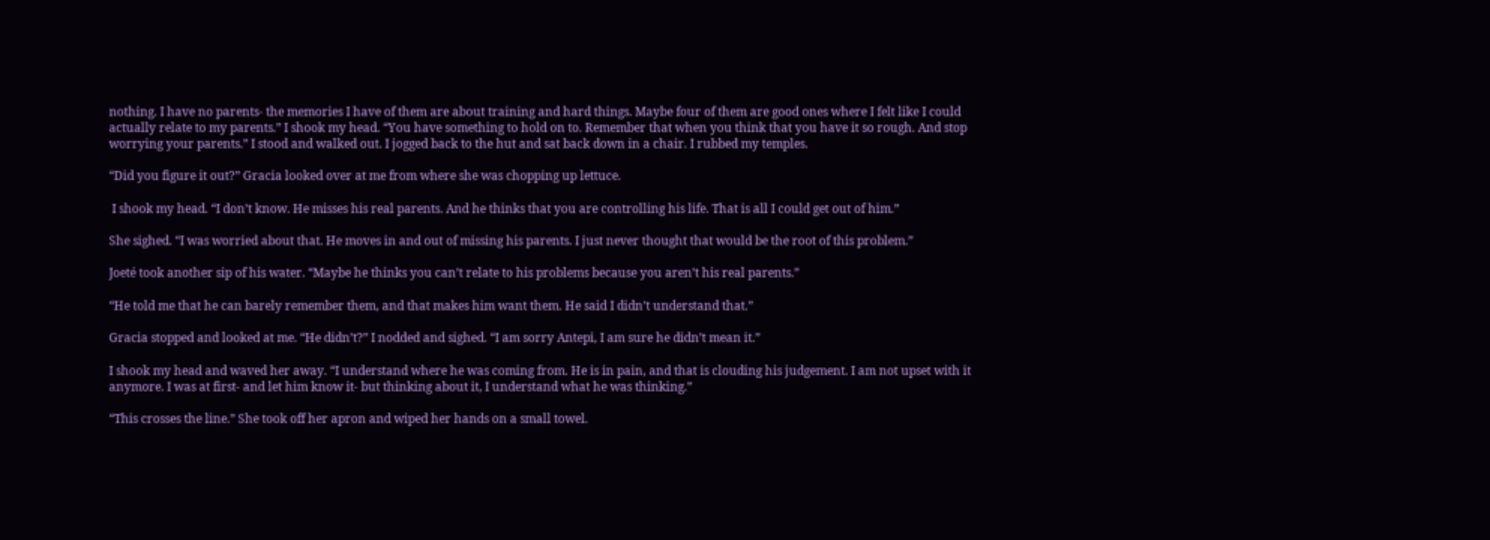nothing. I have no parents- the memories I have of them are about training and hard things. Maybe four of them are good ones where I felt like I could actually relate to my parents.” I shook my head. “You have something to hold on to. Remember that when you think that you have it so rough. And stop worrying your parents.” I stood and walked out. I jogged back to the hut and sat back down in a chair. I rubbed my temples.

“Did you figure it out?” Gracia looked over at me from where she was chopping up lettuce.

 I shook my head. “I don’t know. He misses his real parents. And he thinks that you are controlling his life. That is all I could get out of him.”

She sighed. “I was worried about that. He moves in and out of missing his parents. I just never thought that would be the root of this problem.”

Joeté took another sip of his water. “Maybe he thinks you can’t relate to his problems because you aren’t his real parents.”

“He told me that he can barely remember them, and that makes him want them. He said I didn’t understand that.”

Gracia stopped and looked at me. “He didn’t?” I nodded and sighed. “I am sorry Antepi, I am sure he didn’t mean it.”

I shook my head and waved her away. “I understand where he was coming from. He is in pain, and that is clouding his judgement. I am not upset with it anymore. I was at first- and let him know it- but thinking about it, I understand what he was thinking.”

“This crosses the line.” She took off her apron and wiped her hands on a small towel.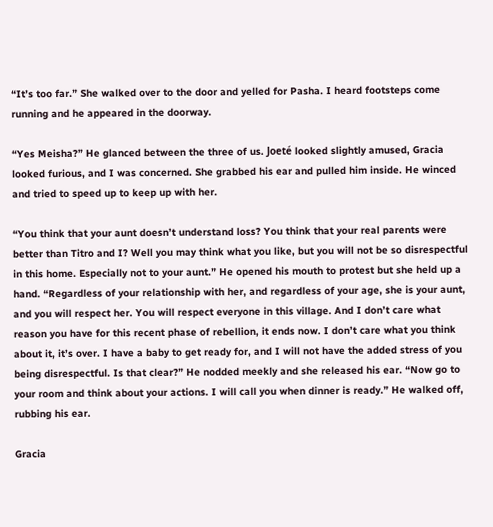“It’s too far.” She walked over to the door and yelled for Pasha. I heard footsteps come running and he appeared in the doorway.

“Yes Meisha?” He glanced between the three of us. Joeté looked slightly amused, Gracia looked furious, and I was concerned. She grabbed his ear and pulled him inside. He winced and tried to speed up to keep up with her.

“You think that your aunt doesn’t understand loss? You think that your real parents were better than Titro and I? Well you may think what you like, but you will not be so disrespectful in this home. Especially not to your aunt.” He opened his mouth to protest but she held up a hand. “Regardless of your relationship with her, and regardless of your age, she is your aunt, and you will respect her. You will respect everyone in this village. And I don’t care what reason you have for this recent phase of rebellion, it ends now. I don’t care what you think about it, it’s over. I have a baby to get ready for, and I will not have the added stress of you being disrespectful. Is that clear?” He nodded meekly and she released his ear. “Now go to your room and think about your actions. I will call you when dinner is ready.” He walked off, rubbing his ear.

Gracia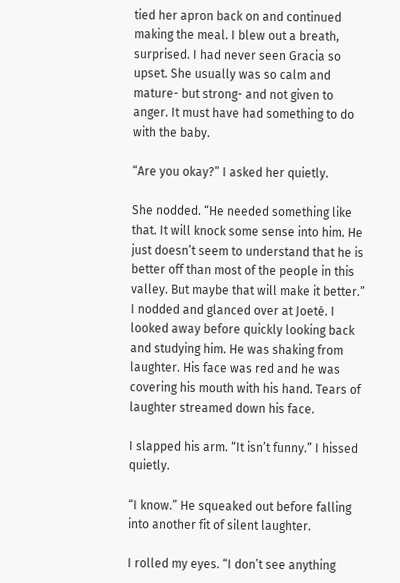tied her apron back on and continued making the meal. I blew out a breath, surprised. I had never seen Gracia so upset. She usually was so calm and mature- but strong- and not given to anger. It must have had something to do with the baby.

“Are you okay?” I asked her quietly.

She nodded. “He needed something like that. It will knock some sense into him. He just doesn’t seem to understand that he is better off than most of the people in this valley. But maybe that will make it better.” I nodded and glanced over at Joeté. I looked away before quickly looking back and studying him. He was shaking from laughter. His face was red and he was covering his mouth with his hand. Tears of laughter streamed down his face.

I slapped his arm. “It isn’t funny.” I hissed quietly.

“I know.” He squeaked out before falling into another fit of silent laughter.

I rolled my eyes. “I don’t see anything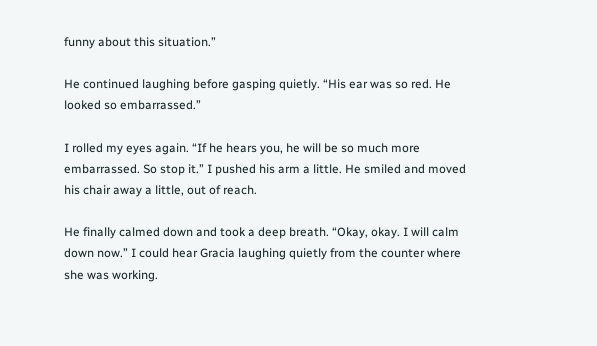funny about this situation.”

He continued laughing before gasping quietly. “His ear was so red. He looked so embarrassed.”

I rolled my eyes again. “If he hears you, he will be so much more embarrassed. So stop it.” I pushed his arm a little. He smiled and moved his chair away a little, out of reach.

He finally calmed down and took a deep breath. “Okay, okay. I will calm down now.” I could hear Gracia laughing quietly from the counter where she was working.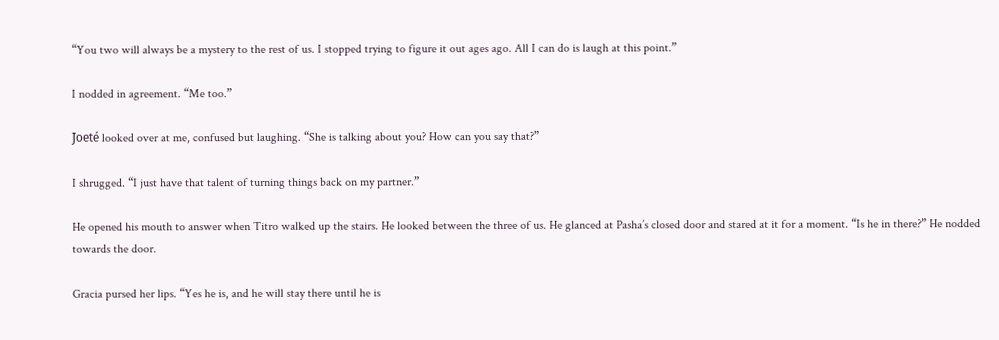“You two will always be a mystery to the rest of us. I stopped trying to figure it out ages ago. All I can do is laugh at this point.”

I nodded in agreement. “Me too.”

Joeté looked over at me, confused but laughing. “She is talking about you? How can you say that?”

I shrugged. “I just have that talent of turning things back on my partner.”

He opened his mouth to answer when Titro walked up the stairs. He looked between the three of us. He glanced at Pasha’s closed door and stared at it for a moment. “Is he in there?” He nodded towards the door.

Gracia pursed her lips. “Yes he is, and he will stay there until he is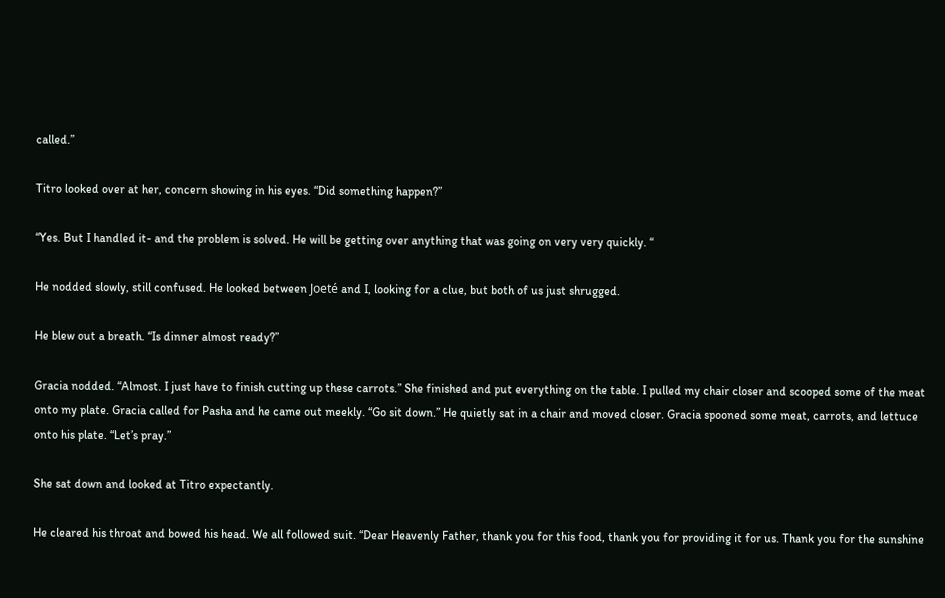called.”

Titro looked over at her, concern showing in his eyes. “Did something happen?”

“Yes. But I handled it- and the problem is solved. He will be getting over anything that was going on very very quickly. “

He nodded slowly, still confused. He looked between Joeté and I, looking for a clue, but both of us just shrugged.

He blew out a breath. “Is dinner almost ready?”

Gracia nodded. “Almost. I just have to finish cutting up these carrots.” She finished and put everything on the table. I pulled my chair closer and scooped some of the meat onto my plate. Gracia called for Pasha and he came out meekly. “Go sit down.” He quietly sat in a chair and moved closer. Gracia spooned some meat, carrots, and lettuce onto his plate. “Let’s pray.”

She sat down and looked at Titro expectantly.

He cleared his throat and bowed his head. We all followed suit. “Dear Heavenly Father, thank you for this food, thank you for providing it for us. Thank you for the sunshine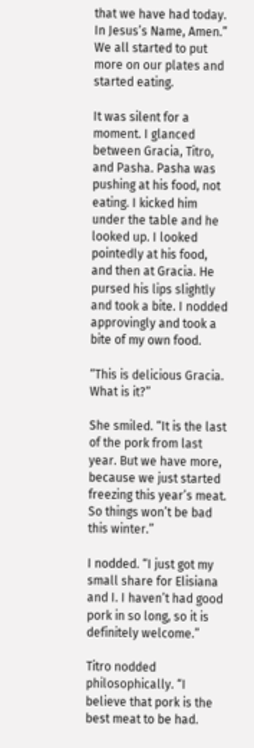that we have had today. In Jesus’s Name, Amen.” We all started to put more on our plates and started eating.

It was silent for a moment. I glanced between Gracia, Titro, and Pasha. Pasha was pushing at his food, not eating. I kicked him under the table and he looked up. I looked pointedly at his food, and then at Gracia. He pursed his lips slightly and took a bite. I nodded approvingly and took a bite of my own food.

“This is delicious Gracia. What is it?”

She smiled. “It is the last of the pork from last year. But we have more, because we just started freezing this year’s meat. So things won’t be bad this winter.”

I nodded. “I just got my small share for Elisiana and I. I haven’t had good pork in so long, so it is definitely welcome.”

Titro nodded philosophically. “I believe that pork is the best meat to be had.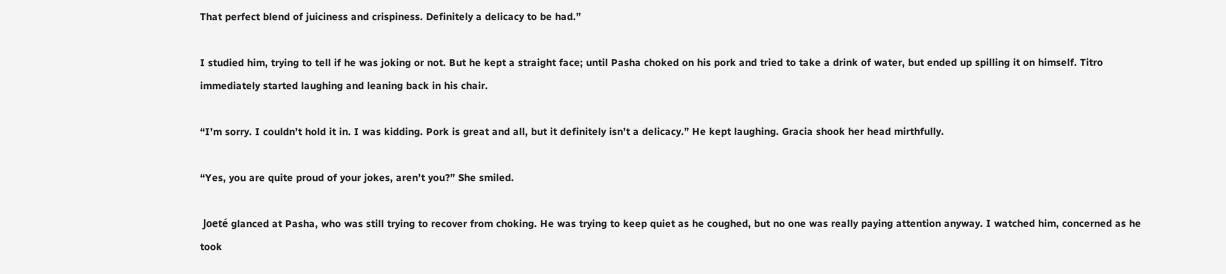That perfect blend of juiciness and crispiness. Definitely a delicacy to be had.”

I studied him, trying to tell if he was joking or not. But he kept a straight face; until Pasha choked on his pork and tried to take a drink of water, but ended up spilling it on himself. Titro immediately started laughing and leaning back in his chair.

“I’m sorry. I couldn’t hold it in. I was kidding. Pork is great and all, but it definitely isn’t a delicacy.” He kept laughing. Gracia shook her head mirthfully.

“Yes, you are quite proud of your jokes, aren’t you?” She smiled.

 Joeté glanced at Pasha, who was still trying to recover from choking. He was trying to keep quiet as he coughed, but no one was really paying attention anyway. I watched him, concerned as he took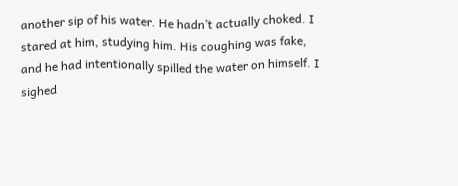another sip of his water. He hadn’t actually choked. I stared at him, studying him. His coughing was fake, and he had intentionally spilled the water on himself. I sighed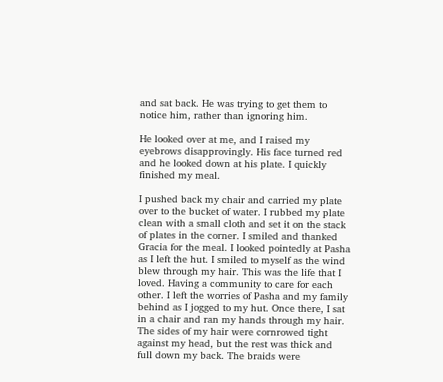and sat back. He was trying to get them to notice him, rather than ignoring him.

He looked over at me, and I raised my eyebrows disapprovingly. His face turned red and he looked down at his plate. I quickly finished my meal.

I pushed back my chair and carried my plate over to the bucket of water. I rubbed my plate clean with a small cloth and set it on the stack of plates in the corner. I smiled and thanked Gracia for the meal. I looked pointedly at Pasha as I left the hut. I smiled to myself as the wind blew through my hair. This was the life that I loved. Having a community to care for each other. I left the worries of Pasha and my family behind as I jogged to my hut. Once there, I sat in a chair and ran my hands through my hair. The sides of my hair were cornrowed tight against my head, but the rest was thick and full down my back. The braids were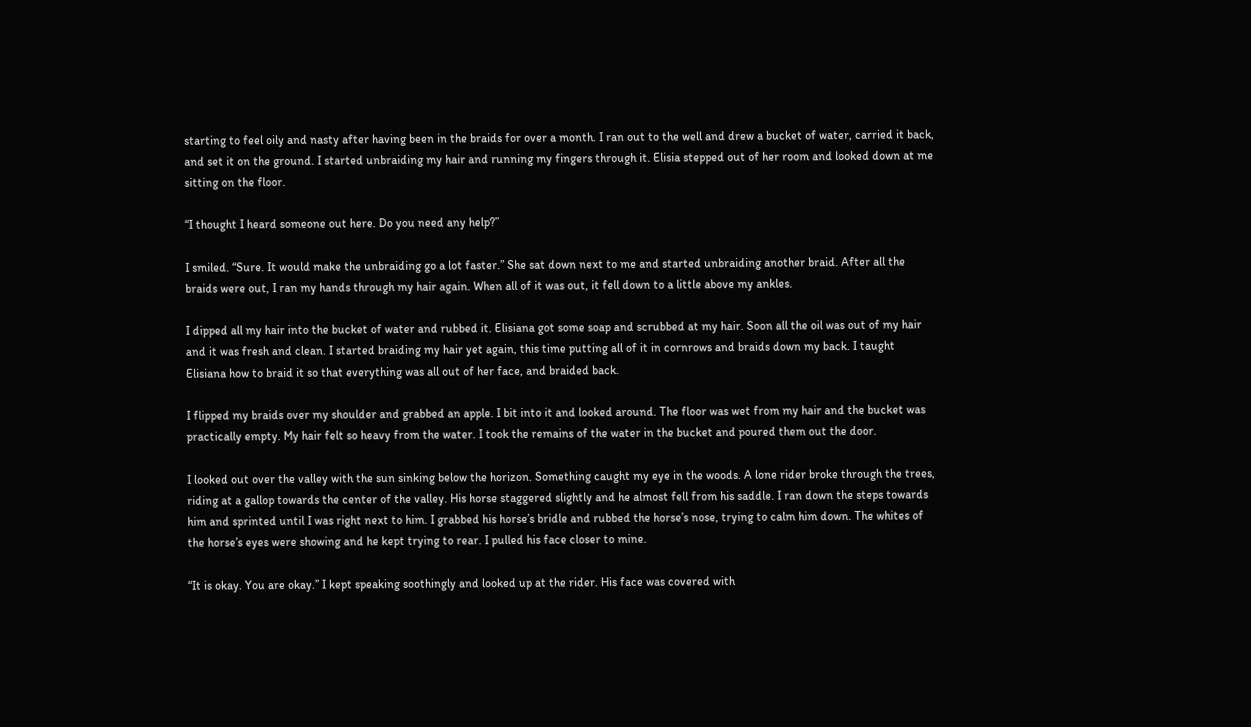starting to feel oily and nasty after having been in the braids for over a month. I ran out to the well and drew a bucket of water, carried it back, and set it on the ground. I started unbraiding my hair and running my fingers through it. Elisia stepped out of her room and looked down at me sitting on the floor.

“I thought I heard someone out here. Do you need any help?”

I smiled. “Sure. It would make the unbraiding go a lot faster.” She sat down next to me and started unbraiding another braid. After all the braids were out, I ran my hands through my hair again. When all of it was out, it fell down to a little above my ankles.

I dipped all my hair into the bucket of water and rubbed it. Elisiana got some soap and scrubbed at my hair. Soon all the oil was out of my hair and it was fresh and clean. I started braiding my hair yet again, this time putting all of it in cornrows and braids down my back. I taught Elisiana how to braid it so that everything was all out of her face, and braided back.

I flipped my braids over my shoulder and grabbed an apple. I bit into it and looked around. The floor was wet from my hair and the bucket was practically empty. My hair felt so heavy from the water. I took the remains of the water in the bucket and poured them out the door.

I looked out over the valley with the sun sinking below the horizon. Something caught my eye in the woods. A lone rider broke through the trees, riding at a gallop towards the center of the valley. His horse staggered slightly and he almost fell from his saddle. I ran down the steps towards him and sprinted until I was right next to him. I grabbed his horse’s bridle and rubbed the horse’s nose, trying to calm him down. The whites of the horse’s eyes were showing and he kept trying to rear. I pulled his face closer to mine.

“It is okay. You are okay.” I kept speaking soothingly and looked up at the rider. His face was covered with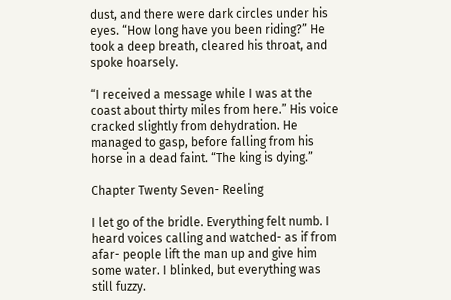dust, and there were dark circles under his eyes. “How long have you been riding?” He took a deep breath, cleared his throat, and spoke hoarsely.

“I received a message while I was at the coast about thirty miles from here.” His voice cracked slightly from dehydration. He managed to gasp, before falling from his horse in a dead faint. “The king is dying.”

Chapter Twenty Seven- Reeling

I let go of the bridle. Everything felt numb. I heard voices calling and watched- as if from afar- people lift the man up and give him some water. I blinked, but everything was still fuzzy.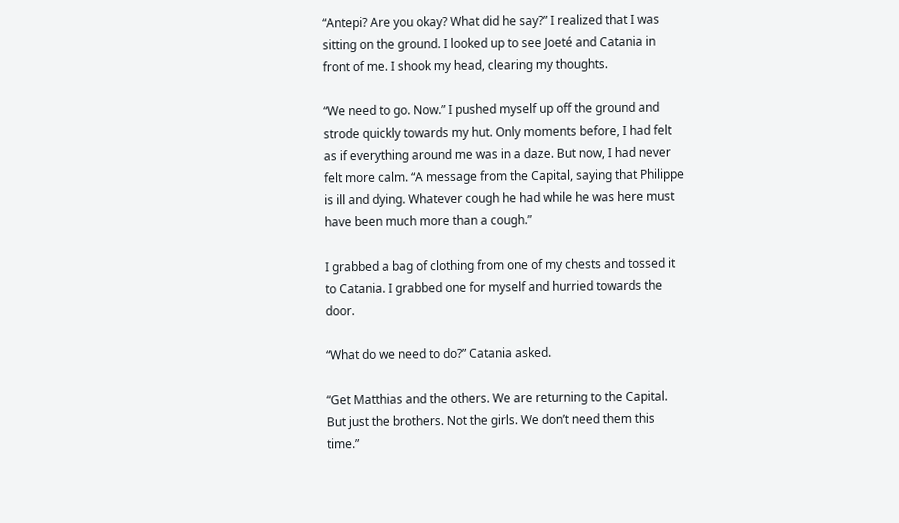“Antepi? Are you okay? What did he say?” I realized that I was sitting on the ground. I looked up to see Joeté and Catania in front of me. I shook my head, clearing my thoughts.

“We need to go. Now.” I pushed myself up off the ground and strode quickly towards my hut. Only moments before, I had felt as if everything around me was in a daze. But now, I had never felt more calm. “A message from the Capital, saying that Philippe is ill and dying. Whatever cough he had while he was here must have been much more than a cough.”

I grabbed a bag of clothing from one of my chests and tossed it to Catania. I grabbed one for myself and hurried towards the door.

“What do we need to do?” Catania asked.

“Get Matthias and the others. We are returning to the Capital. But just the brothers. Not the girls. We don’t need them this time.”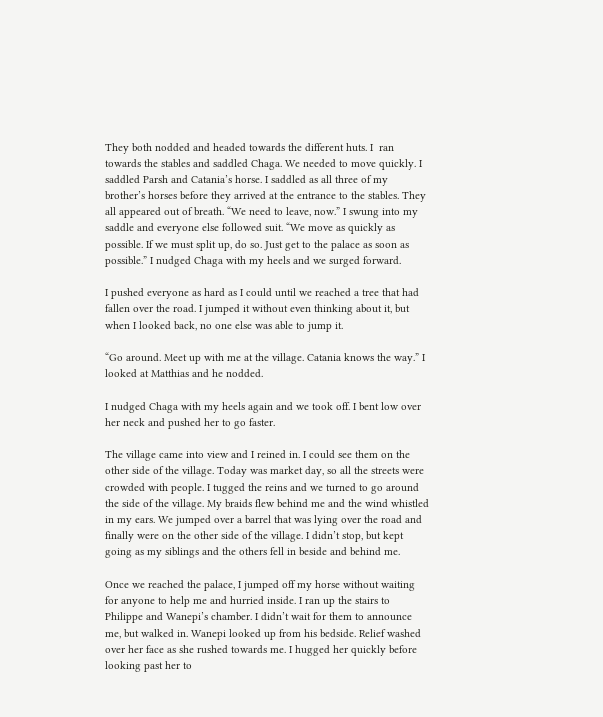They both nodded and headed towards the different huts. I  ran towards the stables and saddled Chaga. We needed to move quickly. I saddled Parsh and Catania’s horse. I saddled as all three of my brother’s horses before they arrived at the entrance to the stables. They all appeared out of breath. “We need to leave, now.” I swung into my saddle and everyone else followed suit. “We move as quickly as possible. If we must split up, do so. Just get to the palace as soon as possible.” I nudged Chaga with my heels and we surged forward.

I pushed everyone as hard as I could until we reached a tree that had fallen over the road. I jumped it without even thinking about it, but when I looked back, no one else was able to jump it.

“Go around. Meet up with me at the village. Catania knows the way.” I looked at Matthias and he nodded.

I nudged Chaga with my heels again and we took off. I bent low over her neck and pushed her to go faster.

The village came into view and I reined in. I could see them on the other side of the village. Today was market day, so all the streets were crowded with people. I tugged the reins and we turned to go around the side of the village. My braids flew behind me and the wind whistled in my ears. We jumped over a barrel that was lying over the road and finally were on the other side of the village. I didn’t stop, but kept going as my siblings and the others fell in beside and behind me.

Once we reached the palace, I jumped off my horse without waiting for anyone to help me and hurried inside. I ran up the stairs to Philippe and Wanepi’s chamber. I didn’t wait for them to announce me, but walked in. Wanepi looked up from his bedside. Relief washed over her face as she rushed towards me. I hugged her quickly before looking past her to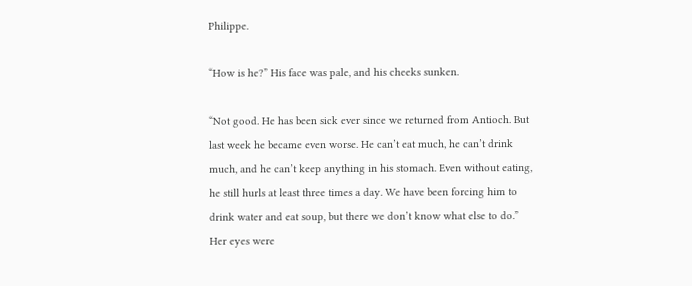Philippe.

“How is he?” His face was pale, and his cheeks sunken.

“Not good. He has been sick ever since we returned from Antioch. But last week he became even worse. He can’t eat much, he can’t drink much, and he can’t keep anything in his stomach. Even without eating, he still hurls at least three times a day. We have been forcing him to drink water and eat soup, but there we don’t know what else to do.” Her eyes were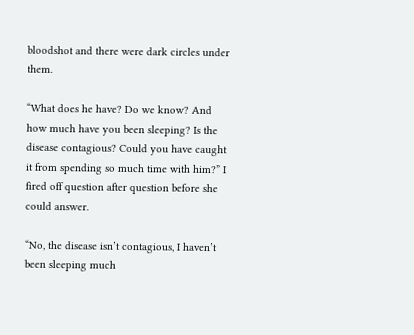bloodshot and there were dark circles under them.

“What does he have? Do we know? And how much have you been sleeping? Is the disease contagious? Could you have caught it from spending so much time with him?” I fired off question after question before she could answer.

“No, the disease isn’t contagious, I haven’t been sleeping much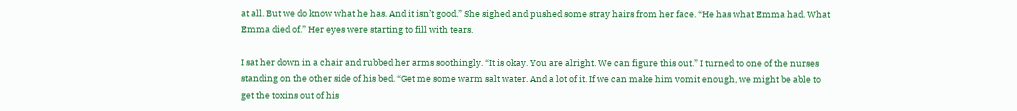at all. But we do know what he has. And it isn’t good.” She sighed and pushed some stray hairs from her face. “He has what Emma had. What Emma died of.” Her eyes were starting to fill with tears.

I sat her down in a chair and rubbed her arms soothingly. “It is okay. You are alright. We can figure this out.” I turned to one of the nurses standing on the other side of his bed. “Get me some warm salt water. And a lot of it. If we can make him vomit enough, we might be able to get the toxins out of his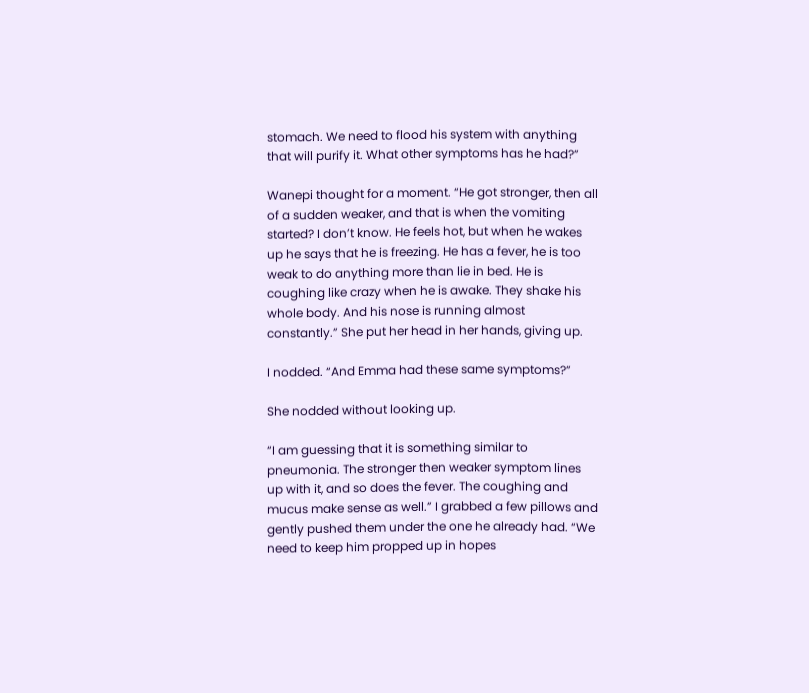stomach. We need to flood his system with anything that will purify it. What other symptoms has he had?”

Wanepi thought for a moment. “He got stronger, then all of a sudden weaker, and that is when the vomiting started? I don’t know. He feels hot, but when he wakes up he says that he is freezing. He has a fever, he is too weak to do anything more than lie in bed. He is coughing like crazy when he is awake. They shake his whole body. And his nose is running almost constantly.” She put her head in her hands, giving up.

I nodded. “And Emma had these same symptoms?”

She nodded without looking up.

“I am guessing that it is something similar to pneumonia. The stronger then weaker symptom lines up with it, and so does the fever. The coughing and mucus make sense as well.” I grabbed a few pillows and gently pushed them under the one he already had. “We need to keep him propped up in hopes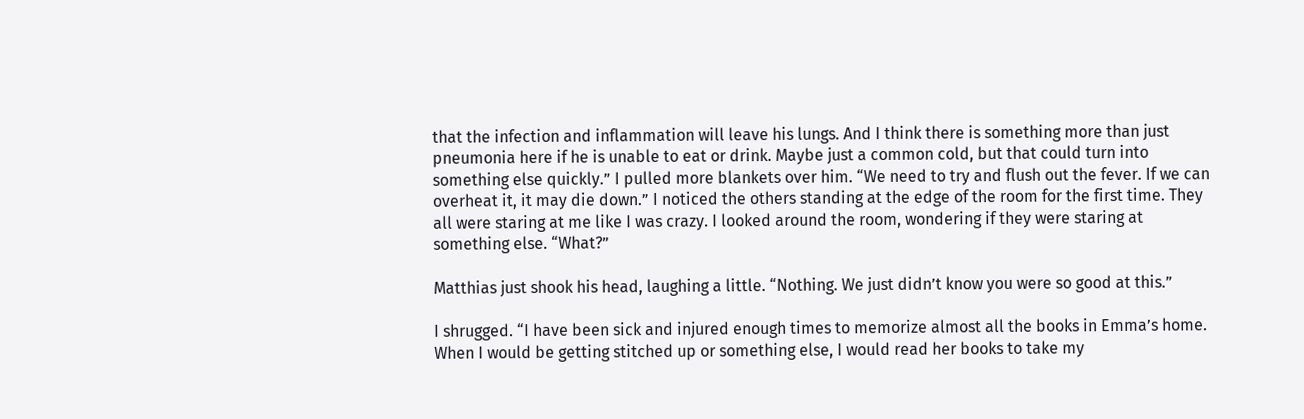that the infection and inflammation will leave his lungs. And I think there is something more than just pneumonia here if he is unable to eat or drink. Maybe just a common cold, but that could turn into something else quickly.” I pulled more blankets over him. “We need to try and flush out the fever. If we can overheat it, it may die down.” I noticed the others standing at the edge of the room for the first time. They all were staring at me like I was crazy. I looked around the room, wondering if they were staring at something else. “What?”

Matthias just shook his head, laughing a little. “Nothing. We just didn’t know you were so good at this.”

I shrugged. “I have been sick and injured enough times to memorize almost all the books in Emma’s home. When I would be getting stitched up or something else, I would read her books to take my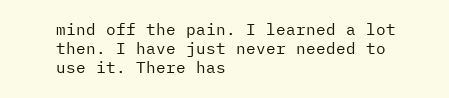mind off the pain. I learned a lot then. I have just never needed to use it. There has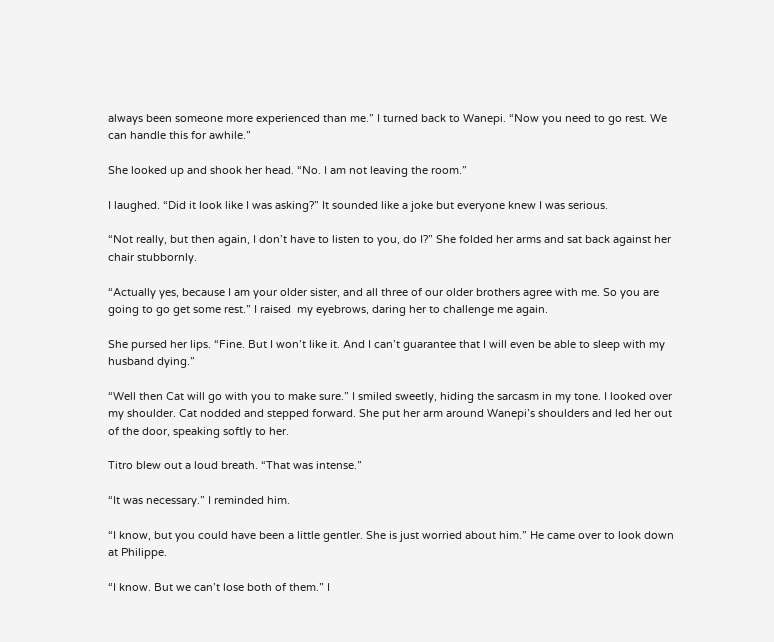always been someone more experienced than me.” I turned back to Wanepi. “Now you need to go rest. We can handle this for awhile.”

She looked up and shook her head. “No. I am not leaving the room.”

I laughed. “Did it look like I was asking?” It sounded like a joke but everyone knew I was serious.

“Not really, but then again, I don’t have to listen to you, do I?” She folded her arms and sat back against her chair stubbornly.

“Actually yes, because I am your older sister, and all three of our older brothers agree with me. So you are going to go get some rest.” I raised  my eyebrows, daring her to challenge me again.

She pursed her lips. “Fine. But I won’t like it. And I can’t guarantee that I will even be able to sleep with my husband dying.”

“Well then Cat will go with you to make sure.” I smiled sweetly, hiding the sarcasm in my tone. I looked over my shoulder. Cat nodded and stepped forward. She put her arm around Wanepi’s shoulders and led her out of the door, speaking softly to her.

Titro blew out a loud breath. “That was intense.”

“It was necessary.” I reminded him.

“I know, but you could have been a little gentler. She is just worried about him.” He came over to look down at Philippe.

“I know. But we can’t lose both of them.” I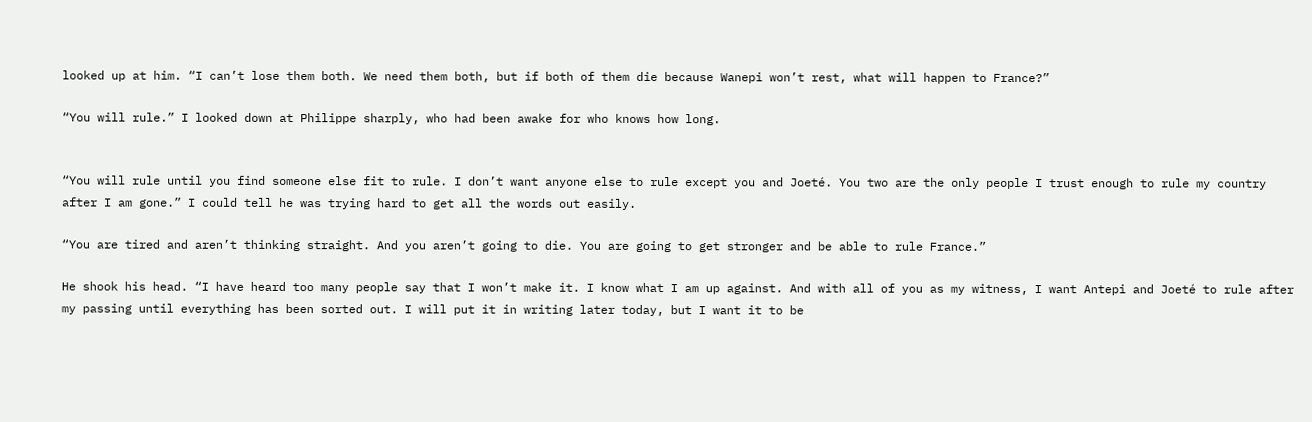looked up at him. “I can’t lose them both. We need them both, but if both of them die because Wanepi won’t rest, what will happen to France?”

“You will rule.” I looked down at Philippe sharply, who had been awake for who knows how long.


“You will rule until you find someone else fit to rule. I don’t want anyone else to rule except you and Joeté. You two are the only people I trust enough to rule my country after I am gone.” I could tell he was trying hard to get all the words out easily.

“You are tired and aren’t thinking straight. And you aren’t going to die. You are going to get stronger and be able to rule France.”

He shook his head. “I have heard too many people say that I won’t make it. I know what I am up against. And with all of you as my witness, I want Antepi and Joeté to rule after my passing until everything has been sorted out. I will put it in writing later today, but I want it to be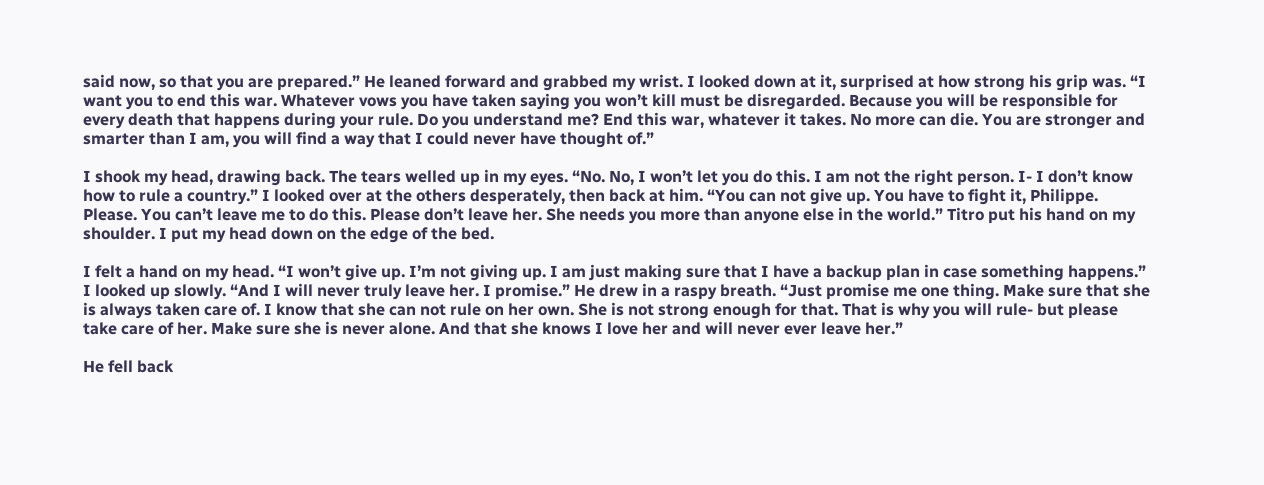said now, so that you are prepared.” He leaned forward and grabbed my wrist. I looked down at it, surprised at how strong his grip was. “I want you to end this war. Whatever vows you have taken saying you won’t kill must be disregarded. Because you will be responsible for every death that happens during your rule. Do you understand me? End this war, whatever it takes. No more can die. You are stronger and smarter than I am, you will find a way that I could never have thought of.”

I shook my head, drawing back. The tears welled up in my eyes. “No. No, I won’t let you do this. I am not the right person. I- I don’t know how to rule a country.” I looked over at the others desperately, then back at him. “You can not give up. You have to fight it, Philippe. Please. You can’t leave me to do this. Please don’t leave her. She needs you more than anyone else in the world.” Titro put his hand on my shoulder. I put my head down on the edge of the bed.

I felt a hand on my head. “I won’t give up. I’m not giving up. I am just making sure that I have a backup plan in case something happens.” I looked up slowly. “And I will never truly leave her. I promise.” He drew in a raspy breath. “Just promise me one thing. Make sure that she is always taken care of. I know that she can not rule on her own. She is not strong enough for that. That is why you will rule- but please take care of her. Make sure she is never alone. And that she knows I love her and will never ever leave her.”

He fell back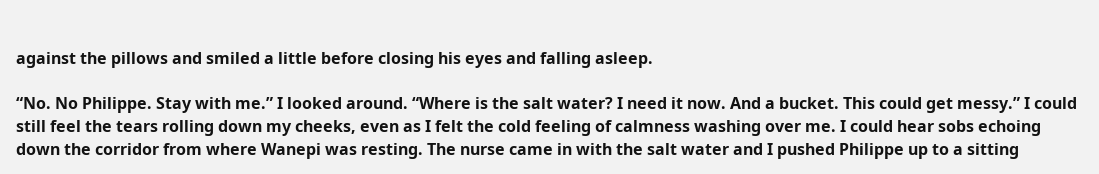against the pillows and smiled a little before closing his eyes and falling asleep.

“No. No Philippe. Stay with me.” I looked around. “Where is the salt water? I need it now. And a bucket. This could get messy.” I could still feel the tears rolling down my cheeks, even as I felt the cold feeling of calmness washing over me. I could hear sobs echoing down the corridor from where Wanepi was resting. The nurse came in with the salt water and I pushed Philippe up to a sitting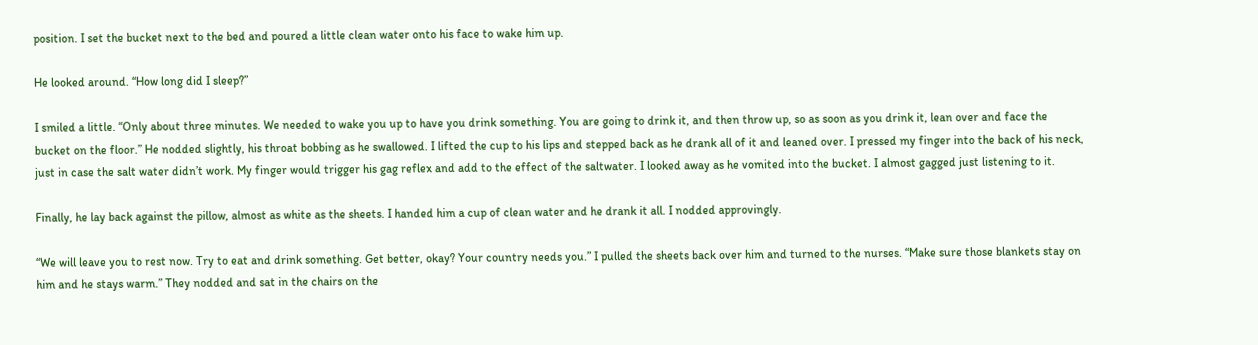position. I set the bucket next to the bed and poured a little clean water onto his face to wake him up.

He looked around. “How long did I sleep?”

I smiled a little. “Only about three minutes. We needed to wake you up to have you drink something. You are going to drink it, and then throw up, so as soon as you drink it, lean over and face the bucket on the floor.” He nodded slightly, his throat bobbing as he swallowed. I lifted the cup to his lips and stepped back as he drank all of it and leaned over. I pressed my finger into the back of his neck, just in case the salt water didn’t work. My finger would trigger his gag reflex and add to the effect of the saltwater. I looked away as he vomited into the bucket. I almost gagged just listening to it.

Finally, he lay back against the pillow, almost as white as the sheets. I handed him a cup of clean water and he drank it all. I nodded approvingly.

“We will leave you to rest now. Try to eat and drink something. Get better, okay? Your country needs you.” I pulled the sheets back over him and turned to the nurses. “Make sure those blankets stay on him and he stays warm.” They nodded and sat in the chairs on the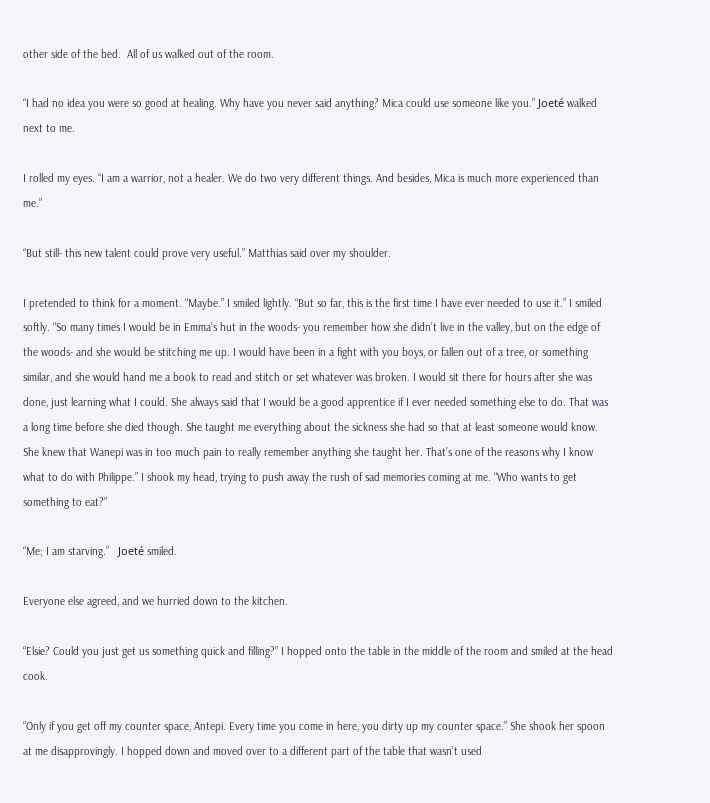other side of the bed.  All of us walked out of the room.

“I had no idea you were so good at healing. Why have you never said anything? Mica could use someone like you.” Joeté walked next to me.

I rolled my eyes. “I am a warrior, not a healer. We do two very different things. And besides, Mica is much more experienced than me.”

“But still- this new talent could prove very useful.” Matthias said over my shoulder.

I pretended to think for a moment. “Maybe.” I smiled lightly. “But so far, this is the first time I have ever needed to use it.” I smiled softly. “So many times I would be in Emma’s hut in the woods- you remember how she didn’t live in the valley, but on the edge of the woods- and she would be stitching me up. I would have been in a fight with you boys, or fallen out of a tree, or something similar, and she would hand me a book to read and stitch or set whatever was broken. I would sit there for hours after she was done, just learning what I could. She always said that I would be a good apprentice if I ever needed something else to do. That was a long time before she died though. She taught me everything about the sickness she had so that at least someone would know. She knew that Wanepi was in too much pain to really remember anything she taught her. That’s one of the reasons why I know what to do with Philippe.” I shook my head, trying to push away the rush of sad memories coming at me. “Who wants to get something to eat?”

“Me; I am starving.”   Joeté smiled.

Everyone else agreed, and we hurried down to the kitchen.

“Elsie? Could you just get us something quick and filling?” I hopped onto the table in the middle of the room and smiled at the head cook.

“Only if you get off my counter space, Antepi. Every time you come in here, you dirty up my counter space.” She shook her spoon at me disapprovingly. I hopped down and moved over to a different part of the table that wasn’t used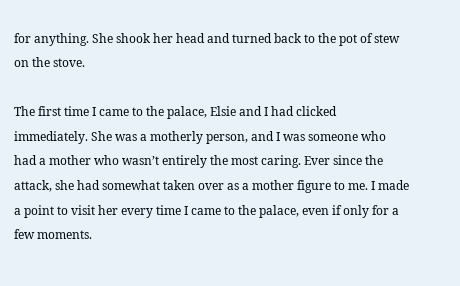for anything. She shook her head and turned back to the pot of stew on the stove.

The first time I came to the palace, Elsie and I had clicked immediately. She was a motherly person, and I was someone who had a mother who wasn’t entirely the most caring. Ever since the attack, she had somewhat taken over as a mother figure to me. I made a point to visit her every time I came to the palace, even if only for a few moments.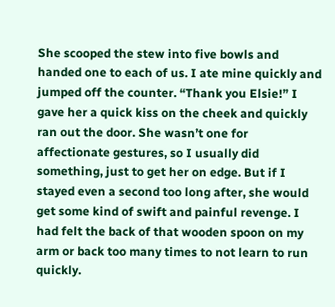She scooped the stew into five bowls and handed one to each of us. I ate mine quickly and jumped off the counter. “Thank you Elsie!” I gave her a quick kiss on the cheek and quickly ran out the door. She wasn’t one for affectionate gestures, so I usually did something, just to get her on edge. But if I stayed even a second too long after, she would get some kind of swift and painful revenge. I had felt the back of that wooden spoon on my arm or back too many times to not learn to run quickly.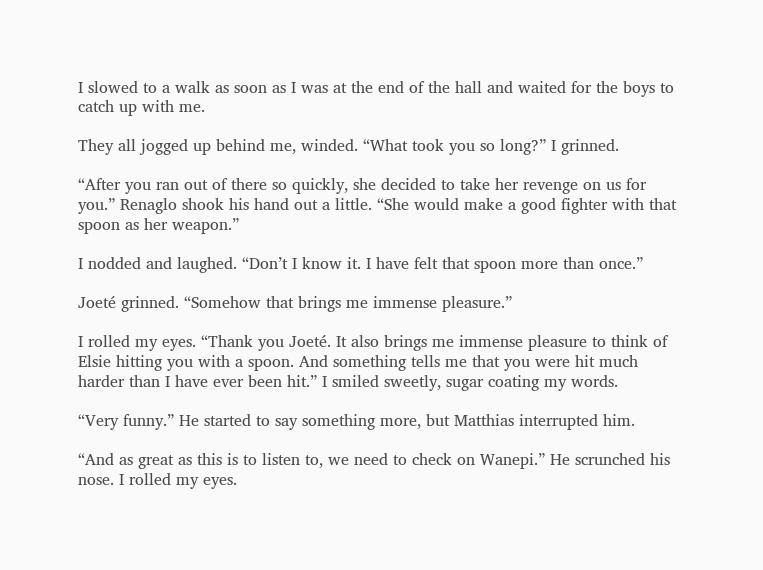I slowed to a walk as soon as I was at the end of the hall and waited for the boys to catch up with me.

They all jogged up behind me, winded. “What took you so long?” I grinned.

“After you ran out of there so quickly, she decided to take her revenge on us for you.” Renaglo shook his hand out a little. “She would make a good fighter with that spoon as her weapon.”

I nodded and laughed. “Don’t I know it. I have felt that spoon more than once.”

Joeté grinned. “Somehow that brings me immense pleasure.”

I rolled my eyes. “Thank you Joeté. It also brings me immense pleasure to think of Elsie hitting you with a spoon. And something tells me that you were hit much harder than I have ever been hit.” I smiled sweetly, sugar coating my words.

“Very funny.” He started to say something more, but Matthias interrupted him.

“And as great as this is to listen to, we need to check on Wanepi.” He scrunched his nose. I rolled my eyes.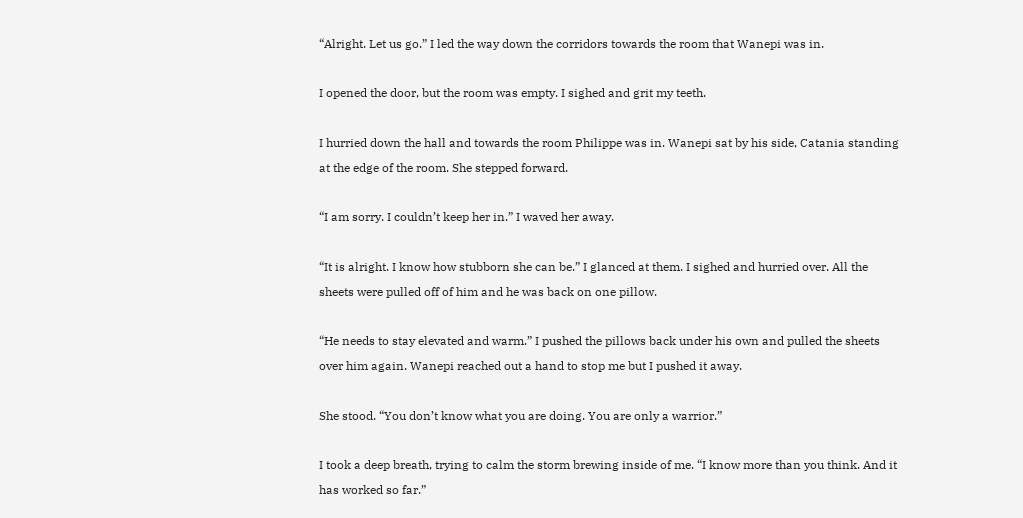“Alright. Let us go.” I led the way down the corridors towards the room that Wanepi was in.

I opened the door, but the room was empty. I sighed and grit my teeth.

I hurried down the hall and towards the room Philippe was in. Wanepi sat by his side, Catania standing at the edge of the room. She stepped forward.

“I am sorry. I couldn’t keep her in.” I waved her away.

“It is alright. I know how stubborn she can be.” I glanced at them. I sighed and hurried over. All the sheets were pulled off of him and he was back on one pillow.

“He needs to stay elevated and warm.” I pushed the pillows back under his own and pulled the sheets over him again. Wanepi reached out a hand to stop me but I pushed it away.

She stood. “You don’t know what you are doing. You are only a warrior.”

I took a deep breath, trying to calm the storm brewing inside of me. “I know more than you think. And it has worked so far.”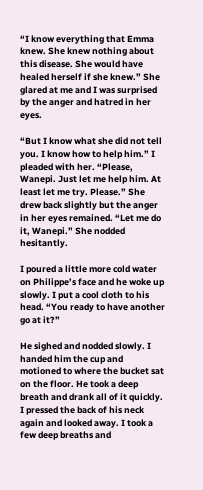“I know everything that Emma knew. She knew nothing about this disease. She would have healed herself if she knew.” She glared at me and I was surprised by the anger and hatred in her eyes.

“But I know what she did not tell you. I know how to help him.” I pleaded with her. “Please, Wanepi. Just let me help him. At least let me try. Please.” She drew back slightly but the anger in her eyes remained. “Let me do it, Wanepi.” She nodded hesitantly.

I poured a little more cold water on Philippe’s face and he woke up slowly. I put a cool cloth to his head. “You ready to have another go at it?”

He sighed and nodded slowly. I handed him the cup and motioned to where the bucket sat on the floor. He took a deep breath and drank all of it quickly. I pressed the back of his neck again and looked away. I took a few deep breaths and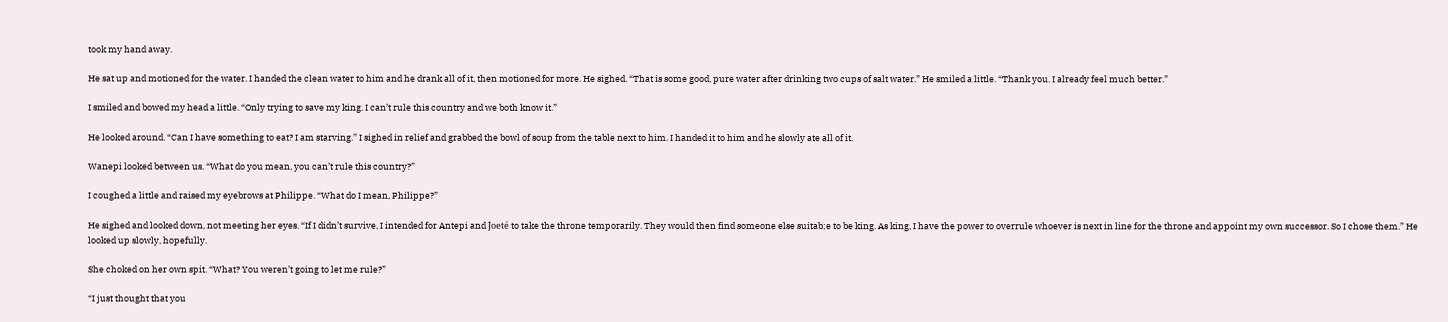took my hand away.

He sat up and motioned for the water. I handed the clean water to him and he drank all of it, then motioned for more. He sighed. “That is some good, pure water after drinking two cups of salt water.” He smiled a little. “Thank you. I already feel much better.”

I smiled and bowed my head a little. “Only trying to save my king. I can’t rule this country and we both know it.”

He looked around. “Can I have something to eat? I am starving.” I sighed in relief and grabbed the bowl of soup from the table next to him. I handed it to him and he slowly ate all of it.

Wanepi looked between us. “What do you mean, you can’t rule this country?”

I coughed a little and raised my eyebrows at Philippe. “What do I mean, Philippe?”

He sighed and looked down, not meeting her eyes. “If I didn’t survive, I intended for Antepi and Joeté to take the throne temporarily. They would then find someone else suitab;e to be king. As king, I have the power to overrule whoever is next in line for the throne and appoint my own successor. So I chose them.” He looked up slowly, hopefully.

She choked on her own spit. “What? You weren’t going to let me rule?”

“I just thought that you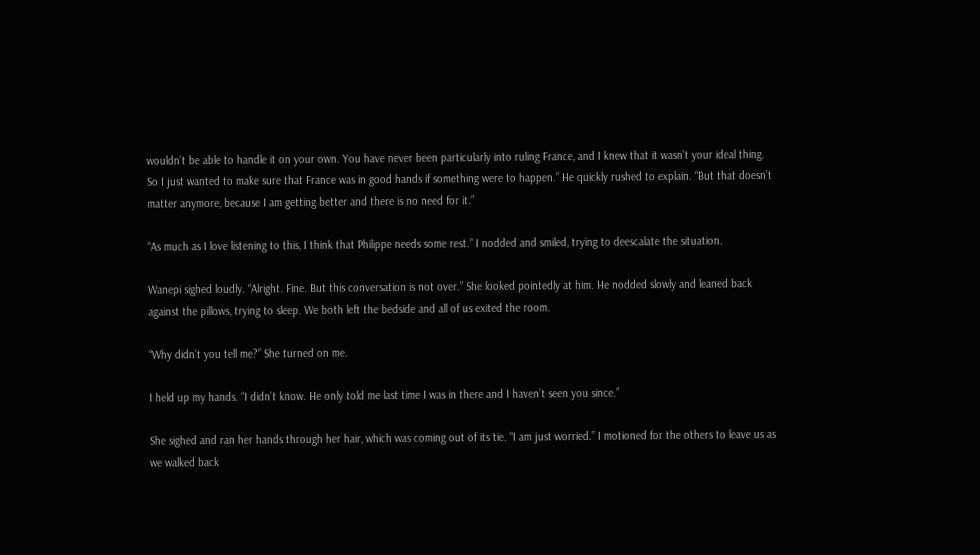wouldn’t be able to handle it on your own. You have never been particularly into ruling France, and I knew that it wasn’t your ideal thing. So I just wanted to make sure that France was in good hands if something were to happen.” He quickly rushed to explain. “But that doesn’t matter anymore, because I am getting better and there is no need for it.”

“As much as I love listening to this, I think that Philippe needs some rest.” I nodded and smiled, trying to deescalate the situation.

Wanepi sighed loudly. “Alright. Fine. But this conversation is not over.” She looked pointedly at him. He nodded slowly and leaned back against the pillows, trying to sleep. We both left the bedside and all of us exited the room.

“Why didn’t you tell me?” She turned on me.

I held up my hands. “I didn’t know. He only told me last time I was in there and I haven’t seen you since.”

She sighed and ran her hands through her hair, which was coming out of its tie. “I am just worried.” I motioned for the others to leave us as we walked back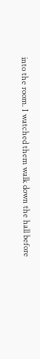into the room. I watched them walk down the hall before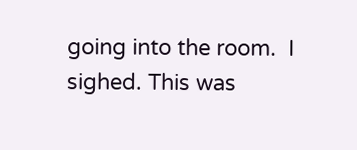going into the room.  I sighed. This was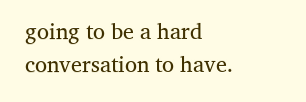going to be a hard conversation to have.